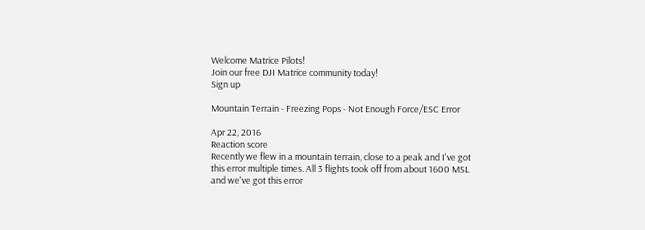Welcome Matrice Pilots!
Join our free DJI Matrice community today!
Sign up

Mountain Terrain - Freezing Pops - Not Enough Force/ESC Error

Apr 22, 2016
Reaction score
Recently we flew in a mountain terrain, close to a peak and I've got this error multiple times. All 3 flights took off from about 1600 MSL and we've got this error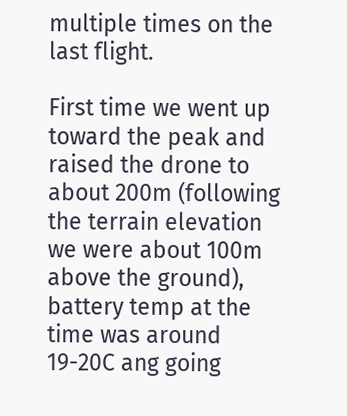multiple times on the last flight.

First time we went up toward the peak and raised the drone to about 200m (following the terrain elevation we were about 100m above the ground), battery temp at the time was around 19-20C ang going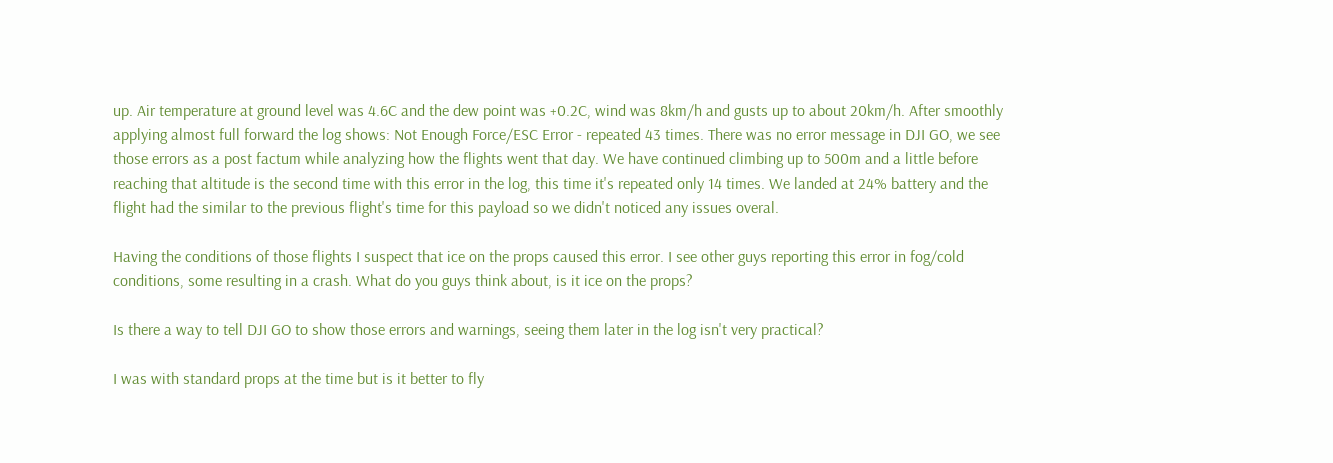up. Air temperature at ground level was 4.6C and the dew point was +0.2C, wind was 8km/h and gusts up to about 20km/h. After smoothly applying almost full forward the log shows: Not Enough Force/ESC Error - repeated 43 times. There was no error message in DJI GO, we see those errors as a post factum while analyzing how the flights went that day. We have continued climbing up to 500m and a little before reaching that altitude is the second time with this error in the log, this time it's repeated only 14 times. We landed at 24% battery and the flight had the similar to the previous flight's time for this payload so we didn't noticed any issues overal.

Having the conditions of those flights I suspect that ice on the props caused this error. I see other guys reporting this error in fog/cold conditions, some resulting in a crash. What do you guys think about, is it ice on the props?

Is there a way to tell DJI GO to show those errors and warnings, seeing them later in the log isn't very practical?

I was with standard props at the time but is it better to fly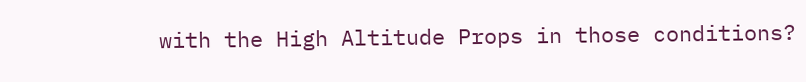with the High Altitude Props in those conditions?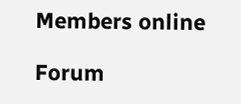Members online

Forum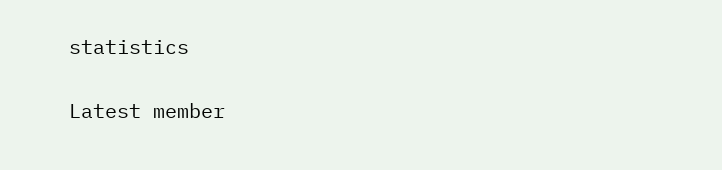statistics

Latest member